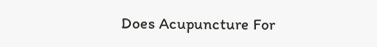Does Acupuncture For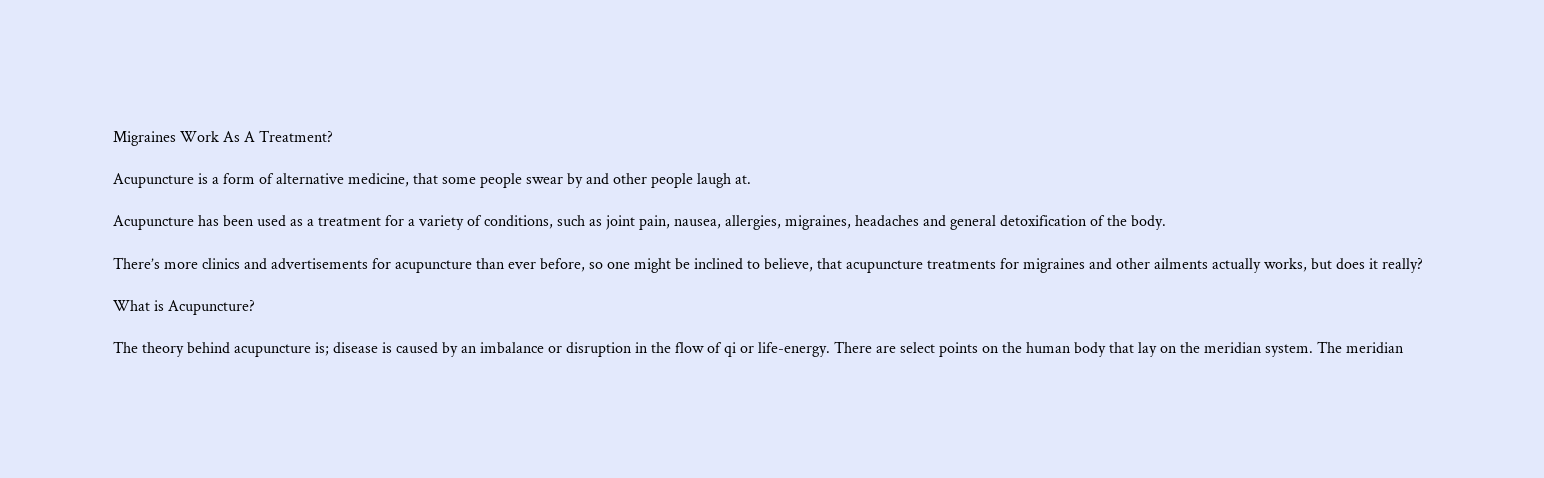Migraines Work As A Treatment?

Acupuncture is a form of alternative medicine, that some people swear by and other people laugh at.

Acupuncture has been used as a treatment for a variety of conditions, such as joint pain, nausea, allergies, migraines, headaches and general detoxification of the body.

There’s more clinics and advertisements for acupuncture than ever before, so one might be inclined to believe, that acupuncture treatments for migraines and other ailments actually works, but does it really?

What is Acupuncture?

The theory behind acupuncture is; disease is caused by an imbalance or disruption in the flow of qi or life-energy. There are select points on the human body that lay on the meridian system. The meridian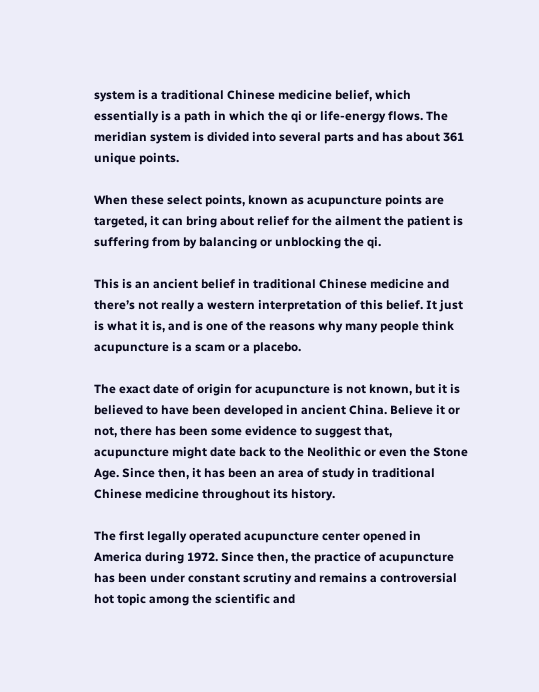system is a traditional Chinese medicine belief, which essentially is a path in which the qi or life-energy flows. The meridian system is divided into several parts and has about 361 unique points.

When these select points, known as acupuncture points are targeted, it can bring about relief for the ailment the patient is suffering from by balancing or unblocking the qi.

This is an ancient belief in traditional Chinese medicine and there’s not really a western interpretation of this belief. It just is what it is, and is one of the reasons why many people think acupuncture is a scam or a placebo.

The exact date of origin for acupuncture is not known, but it is believed to have been developed in ancient China. Believe it or not, there has been some evidence to suggest that, acupuncture might date back to the Neolithic or even the Stone Age. Since then, it has been an area of study in traditional Chinese medicine throughout its history.

The first legally operated acupuncture center opened in America during 1972. Since then, the practice of acupuncture has been under constant scrutiny and remains a controversial hot topic among the scientific and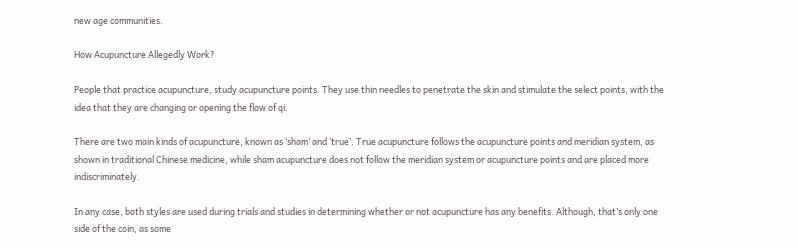new age communities.

How Acupuncture Allegedly Work?

People that practice acupuncture, study acupuncture points. They use thin needles to penetrate the skin and stimulate the select points, with the idea that they are changing or opening the flow of qi.

There are two main kinds of acupuncture, known as ‘sham’ and ‘true’. True acupuncture follows the acupuncture points and meridian system, as shown in traditional Chinese medicine, while sham acupuncture does not follow the meridian system or acupuncture points and are placed more indiscriminately.

In any case, both styles are used during trials and studies in determining whether or not acupuncture has any benefits. Although, that’s only one side of the coin, as some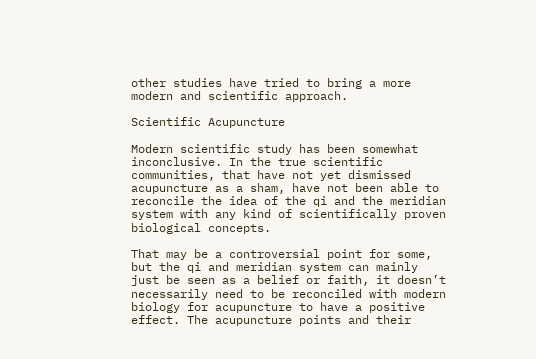other studies have tried to bring a more modern and scientific approach.

Scientific Acupuncture

Modern scientific study has been somewhat inconclusive. In the true scientific communities, that have not yet dismissed acupuncture as a sham, have not been able to reconcile the idea of the qi and the meridian system with any kind of scientifically proven biological concepts.

That may be a controversial point for some, but the qi and meridian system can mainly just be seen as a belief or faith, it doesn’t necessarily need to be reconciled with modern biology for acupuncture to have a positive effect. The acupuncture points and their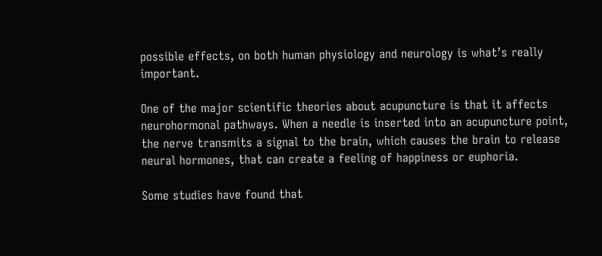possible effects, on both human physiology and neurology is what’s really important.

One of the major scientific theories about acupuncture is that it affects neurohormonal pathways. When a needle is inserted into an acupuncture point, the nerve transmits a signal to the brain, which causes the brain to release neural hormones, that can create a feeling of happiness or euphoria.

Some studies have found that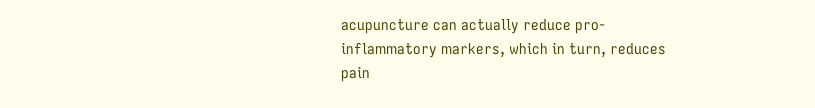acupuncture can actually reduce pro-inflammatory markers, which in turn, reduces pain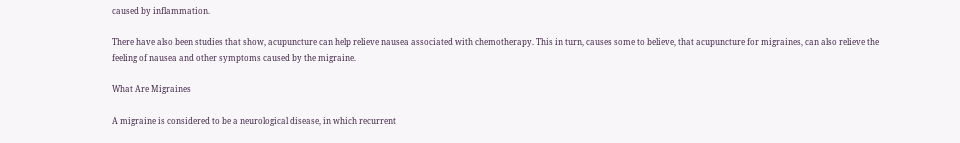caused by inflammation.

There have also been studies that show, acupuncture can help relieve nausea associated with chemotherapy. This in turn, causes some to believe, that acupuncture for migraines, can also relieve the feeling of nausea and other symptoms caused by the migraine.

What Are Migraines

A migraine is considered to be a neurological disease, in which recurrent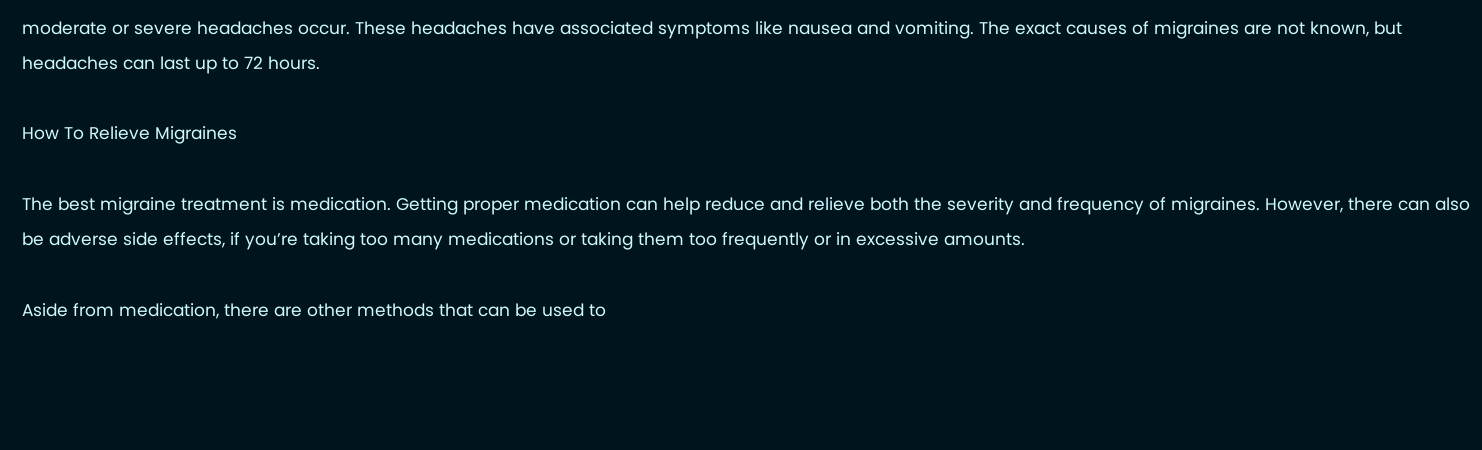moderate or severe headaches occur. These headaches have associated symptoms like nausea and vomiting. The exact causes of migraines are not known, but headaches can last up to 72 hours.

How To Relieve Migraines

The best migraine treatment is medication. Getting proper medication can help reduce and relieve both the severity and frequency of migraines. However, there can also be adverse side effects, if you’re taking too many medications or taking them too frequently or in excessive amounts.

Aside from medication, there are other methods that can be used to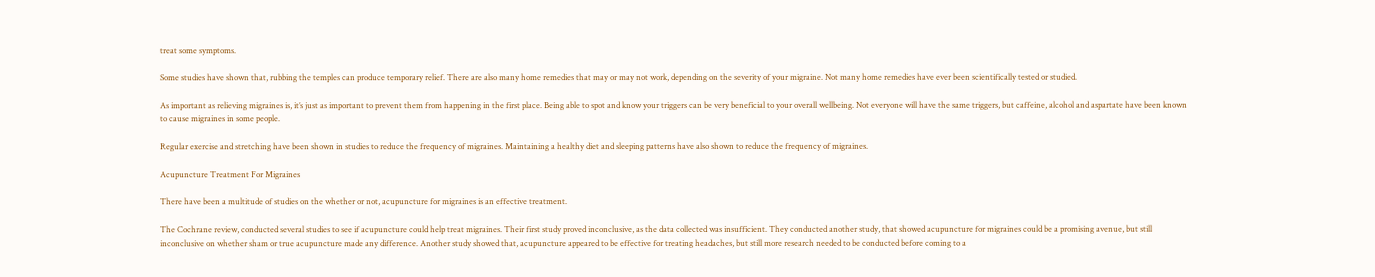treat some symptoms.

Some studies have shown that, rubbing the temples can produce temporary relief. There are also many home remedies that may or may not work, depending on the severity of your migraine. Not many home remedies have ever been scientifically tested or studied.

As important as relieving migraines is, it’s just as important to prevent them from happening in the first place. Being able to spot and know your triggers can be very beneficial to your overall wellbeing. Not everyone will have the same triggers, but caffeine, alcohol and aspartate have been known to cause migraines in some people.

Regular exercise and stretching have been shown in studies to reduce the frequency of migraines. Maintaining a healthy diet and sleeping patterns have also shown to reduce the frequency of migraines.

Acupuncture Treatment For Migraines

There have been a multitude of studies on the whether or not, acupuncture for migraines is an effective treatment.

The Cochrane review, conducted several studies to see if acupuncture could help treat migraines. Their first study proved inconclusive, as the data collected was insufficient. They conducted another study, that showed acupuncture for migraines could be a promising avenue, but still inconclusive on whether sham or true acupuncture made any difference. Another study showed that, acupuncture appeared to be effective for treating headaches, but still more research needed to be conducted before coming to a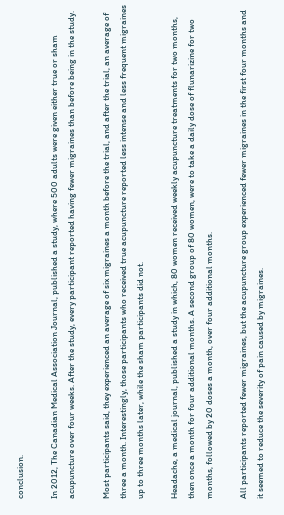conclusion.

In 2012, The Canadian Medical Association Journal, published a study, where 500 adults were given either true or sham acupuncture over four weeks. After the study, every participant reported having fewer migraines than before being in the study.

Most participants said, they experienced an average of six migraines a month before the trial, and after the trial, an average of three a month. Interestingly, those participants who received true acupuncture reported less intense and less frequent migraines up to three months later, while the sham participants did not.

Headache, a medical journal, published a study in which, 80 women received weekly acupuncture treatments for two months, then once a month for four additional months. A second group of 80 women, were to take a daily dose of flunarizine for two months, followed by 20 doses a month, over four additional months.

All participants reported fewer migraines, but the acupuncture group experienced fewer migraines in the first four months and it seemed to reduce the severity of pain caused by migraines.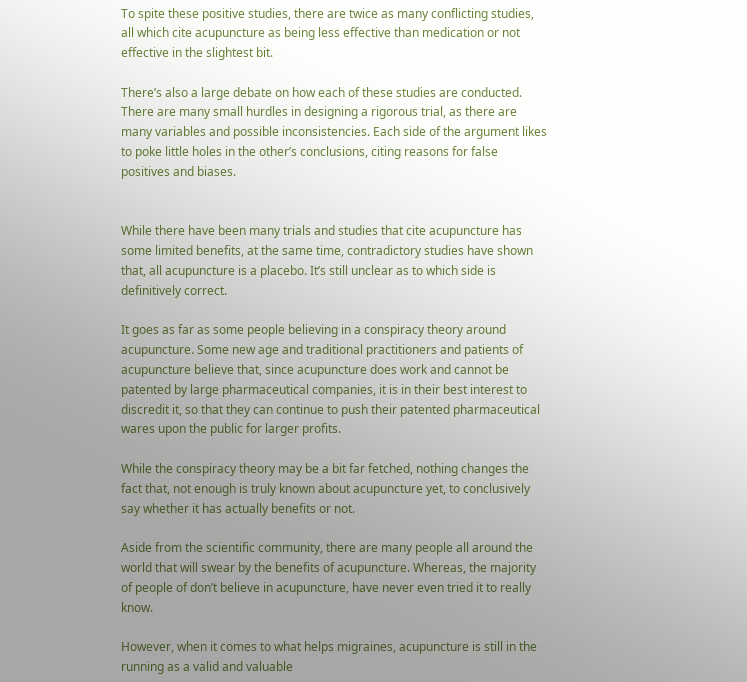To spite these positive studies, there are twice as many conflicting studies, all which cite acupuncture as being less effective than medication or not effective in the slightest bit.

There’s also a large debate on how each of these studies are conducted. There are many small hurdles in designing a rigorous trial, as there are many variables and possible inconsistencies. Each side of the argument likes to poke little holes in the other’s conclusions, citing reasons for false positives and biases.


While there have been many trials and studies that cite acupuncture has some limited benefits, at the same time, contradictory studies have shown that, all acupuncture is a placebo. It’s still unclear as to which side is definitively correct.

It goes as far as some people believing in a conspiracy theory around acupuncture. Some new age and traditional practitioners and patients of acupuncture believe that, since acupuncture does work and cannot be patented by large pharmaceutical companies, it is in their best interest to discredit it, so that they can continue to push their patented pharmaceutical wares upon the public for larger profits.

While the conspiracy theory may be a bit far fetched, nothing changes the fact that, not enough is truly known about acupuncture yet, to conclusively say whether it has actually benefits or not.

Aside from the scientific community, there are many people all around the world that will swear by the benefits of acupuncture. Whereas, the majority of people of don’t believe in acupuncture, have never even tried it to really know.

However, when it comes to what helps migraines, acupuncture is still in the running as a valid and valuable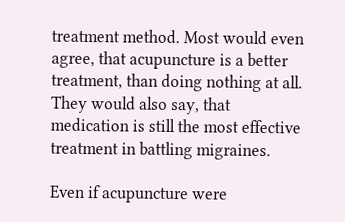treatment method. Most would even agree, that acupuncture is a better treatment, than doing nothing at all. They would also say, that medication is still the most effective treatment in battling migraines.

Even if acupuncture were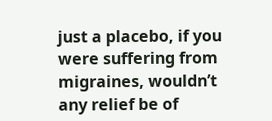just a placebo, if you were suffering from migraines, wouldn’t any relief be of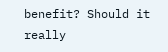benefit? Should it really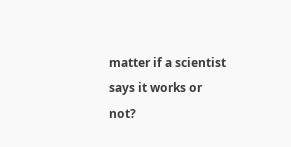matter if a scientist says it works or not?